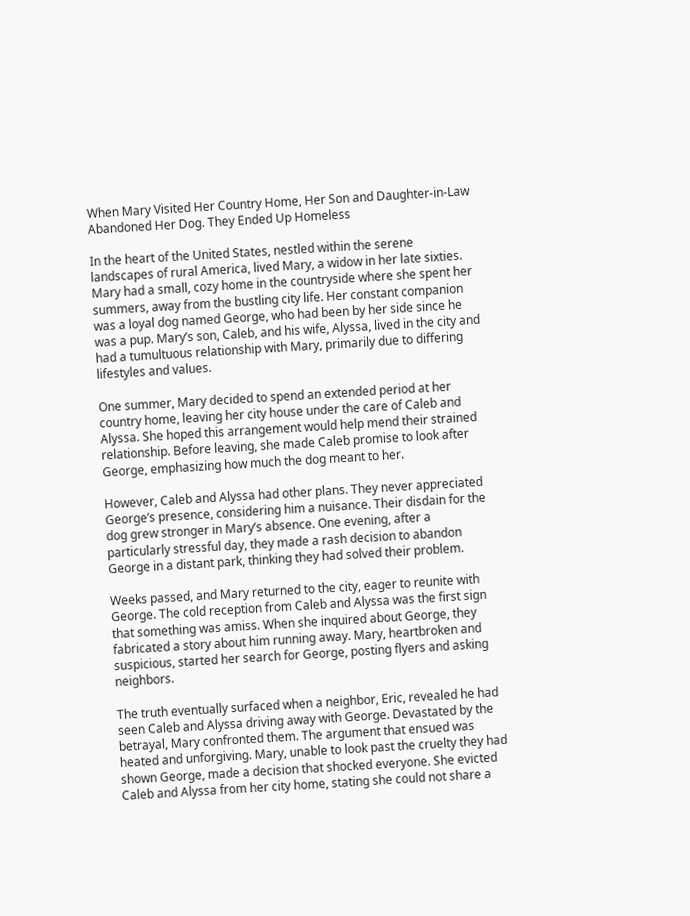When Mary Visited Her Country Home, Her Son and Daughter-in-Law Abandoned Her Dog. They Ended Up Homeless

In the heart of the United States, nestled within the serene landscapes of rural America, lived Mary, a widow in her late sixties. Mary had a small, cozy home in the countryside where she spent her summers, away from the bustling city life. Her constant companion was a loyal dog named George, who had been by her side since he was a pup. Mary’s son, Caleb, and his wife, Alyssa, lived in the city and had a tumultuous relationship with Mary, primarily due to differing lifestyles and values.

One summer, Mary decided to spend an extended period at her country home, leaving her city house under the care of Caleb and Alyssa. She hoped this arrangement would help mend their strained relationship. Before leaving, she made Caleb promise to look after George, emphasizing how much the dog meant to her.

However, Caleb and Alyssa had other plans. They never appreciated George’s presence, considering him a nuisance. Their disdain for the dog grew stronger in Mary’s absence. One evening, after a particularly stressful day, they made a rash decision to abandon George in a distant park, thinking they had solved their problem.

Weeks passed, and Mary returned to the city, eager to reunite with George. The cold reception from Caleb and Alyssa was the first sign that something was amiss. When she inquired about George, they fabricated a story about him running away. Mary, heartbroken and suspicious, started her search for George, posting flyers and asking neighbors.

The truth eventually surfaced when a neighbor, Eric, revealed he had seen Caleb and Alyssa driving away with George. Devastated by the betrayal, Mary confronted them. The argument that ensued was heated and unforgiving. Mary, unable to look past the cruelty they had shown George, made a decision that shocked everyone. She evicted Caleb and Alyssa from her city home, stating she could not share a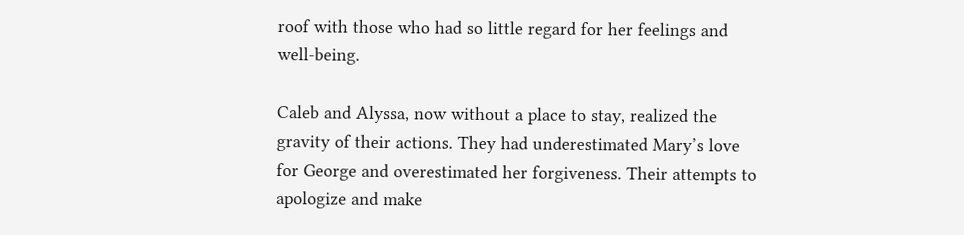roof with those who had so little regard for her feelings and well-being.

Caleb and Alyssa, now without a place to stay, realized the gravity of their actions. They had underestimated Mary’s love for George and overestimated her forgiveness. Their attempts to apologize and make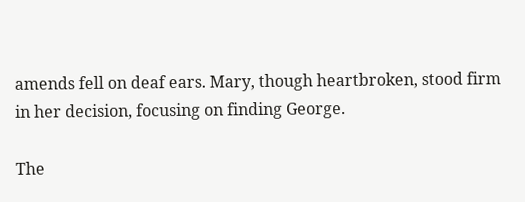amends fell on deaf ears. Mary, though heartbroken, stood firm in her decision, focusing on finding George.

The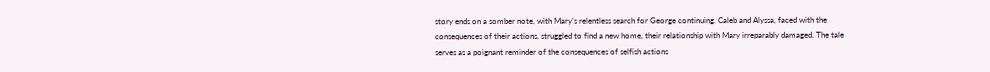story ends on a somber note, with Mary’s relentless search for George continuing. Caleb and Alyssa, faced with the consequences of their actions, struggled to find a new home, their relationship with Mary irreparably damaged. The tale serves as a poignant reminder of the consequences of selfish actions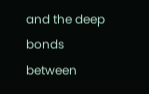and the deep bonds between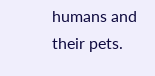humans and their pets.